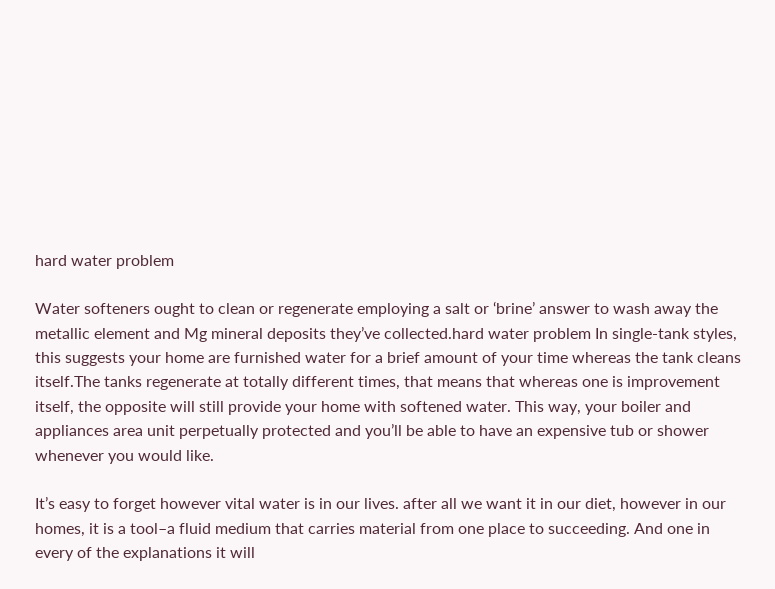hard water problem

Water softeners ought to clean or regenerate employing a salt or ‘brine’ answer to wash away the metallic element and Mg mineral deposits they’ve collected.hard water problem In single-tank styles, this suggests your home are furnished water for a brief amount of your time whereas the tank cleans itself.The tanks regenerate at totally different times, that means that whereas one is improvement itself, the opposite will still provide your home with softened water. This way, your boiler and appliances area unit perpetually protected and you’ll be able to have an expensive tub or shower whenever you would like.

It’s easy to forget however vital water is in our lives. after all we want it in our diet, however in our homes, it is a tool–a fluid medium that carries material from one place to succeeding. And one in every of the explanations it will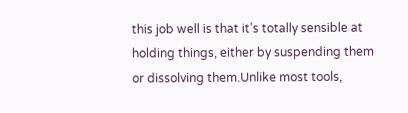this job well is that it’s totally sensible at holding things, either by suspending them or dissolving them.Unlike most tools,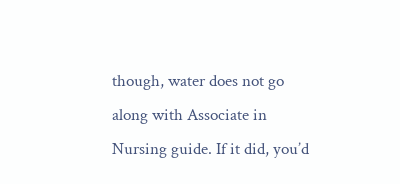though, water does not go along with Associate in Nursing guide. If it did, you’d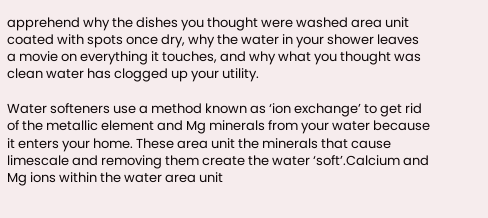apprehend why the dishes you thought were washed area unit coated with spots once dry, why the water in your shower leaves a movie on everything it touches, and why what you thought was clean water has clogged up your utility.

Water softeners use a method known as ‘ion exchange’ to get rid of the metallic element and Mg minerals from your water because it enters your home. These area unit the minerals that cause limescale and removing them create the water ‘soft’.Calcium and Mg ions within the water area unit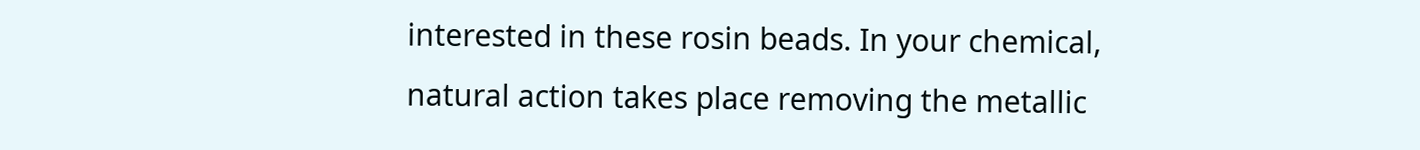interested in these rosin beads. In your chemical, natural action takes place removing the metallic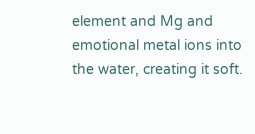element and Mg and emotional metal ions into the water, creating it soft.